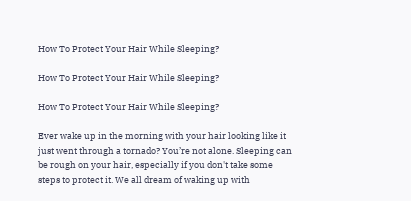How To Protect Your Hair While Sleeping?

How To Protect Your Hair While Sleeping?

How To Protect Your Hair While Sleeping?

Ever wake up in the morning with your hair looking like it just went through a tornado? You’re not alone. Sleeping can be rough on your hair, especially if you don't take some steps to protect it. We all dream of waking up with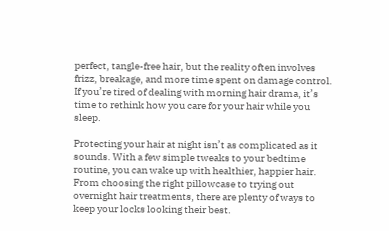perfect, tangle-free hair, but the reality often involves frizz, breakage, and more time spent on damage control. If you’re tired of dealing with morning hair drama, it’s time to rethink how you care for your hair while you sleep.

Protecting your hair at night isn’t as complicated as it sounds. With a few simple tweaks to your bedtime routine, you can wake up with healthier, happier hair. From choosing the right pillowcase to trying out overnight hair treatments, there are plenty of ways to keep your locks looking their best.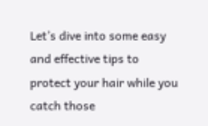Let’s dive into some easy and effective tips to protect your hair while you catch those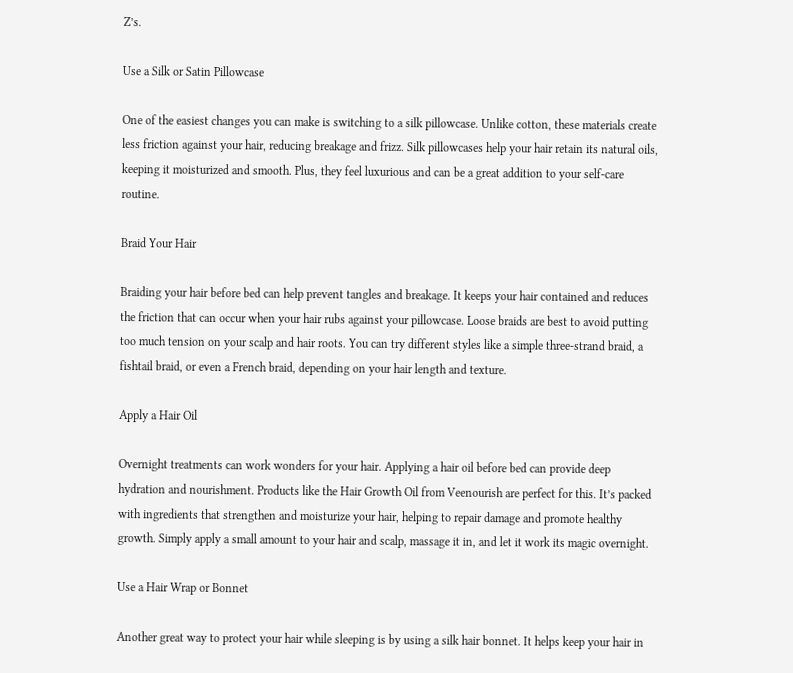Z’s.

Use a Silk or Satin Pillowcase

One of the easiest changes you can make is switching to a silk pillowcase. Unlike cotton, these materials create less friction against your hair, reducing breakage and frizz. Silk pillowcases help your hair retain its natural oils, keeping it moisturized and smooth. Plus, they feel luxurious and can be a great addition to your self-care routine.

Braid Your Hair

Braiding your hair before bed can help prevent tangles and breakage. It keeps your hair contained and reduces the friction that can occur when your hair rubs against your pillowcase. Loose braids are best to avoid putting too much tension on your scalp and hair roots. You can try different styles like a simple three-strand braid, a fishtail braid, or even a French braid, depending on your hair length and texture.

Apply a Hair Oil

Overnight treatments can work wonders for your hair. Applying a hair oil before bed can provide deep hydration and nourishment. Products like the Hair Growth Oil from Veenourish are perfect for this. It’s packed with ingredients that strengthen and moisturize your hair, helping to repair damage and promote healthy growth. Simply apply a small amount to your hair and scalp, massage it in, and let it work its magic overnight.

Use a Hair Wrap or Bonnet

Another great way to protect your hair while sleeping is by using a silk hair bonnet. It helps keep your hair in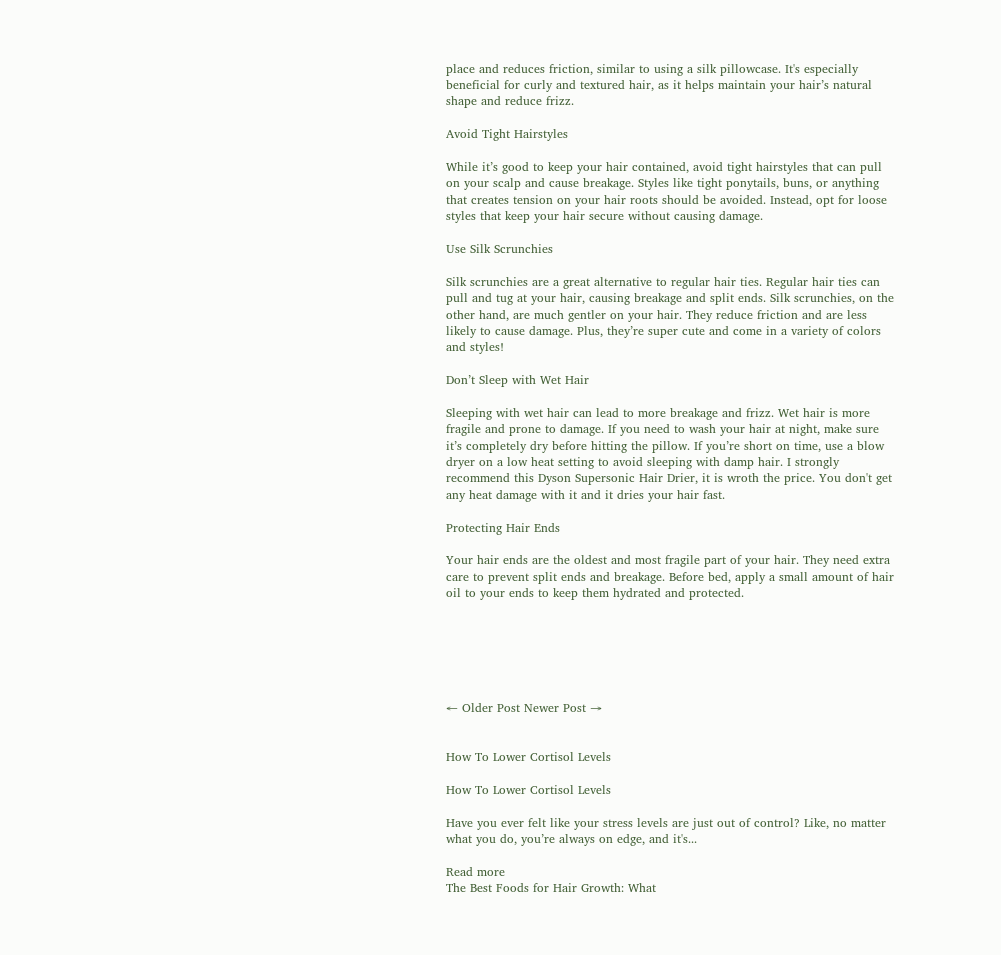place and reduces friction, similar to using a silk pillowcase. It's especially beneficial for curly and textured hair, as it helps maintain your hair’s natural shape and reduce frizz.

Avoid Tight Hairstyles

While it’s good to keep your hair contained, avoid tight hairstyles that can pull on your scalp and cause breakage. Styles like tight ponytails, buns, or anything that creates tension on your hair roots should be avoided. Instead, opt for loose styles that keep your hair secure without causing damage.

Use Silk Scrunchies

Silk scrunchies are a great alternative to regular hair ties. Regular hair ties can pull and tug at your hair, causing breakage and split ends. Silk scrunchies, on the other hand, are much gentler on your hair. They reduce friction and are less likely to cause damage. Plus, they’re super cute and come in a variety of colors and styles!

Don’t Sleep with Wet Hair

Sleeping with wet hair can lead to more breakage and frizz. Wet hair is more fragile and prone to damage. If you need to wash your hair at night, make sure it’s completely dry before hitting the pillow. If you’re short on time, use a blow dryer on a low heat setting to avoid sleeping with damp hair. I strongly recommend this Dyson Supersonic Hair Drier, it is wroth the price. You don't get any heat damage with it and it dries your hair fast.

Protecting Hair Ends

Your hair ends are the oldest and most fragile part of your hair. They need extra care to prevent split ends and breakage. Before bed, apply a small amount of hair oil to your ends to keep them hydrated and protected.






← Older Post Newer Post →


How To Lower Cortisol Levels

How To Lower Cortisol Levels

Have you ever felt like your stress levels are just out of control? Like, no matter what you do, you’re always on edge, and it's...

Read more
The Best Foods for Hair Growth: What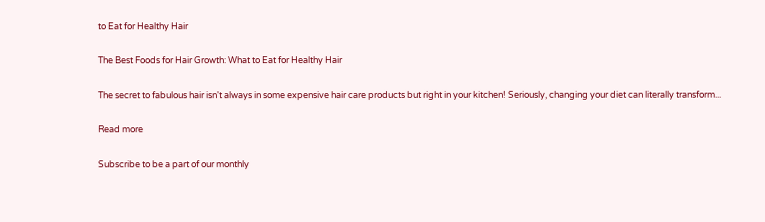to Eat for Healthy Hair

The Best Foods for Hair Growth: What to Eat for Healthy Hair

The secret to fabulous hair isn't always in some expensive hair care products but right in your kitchen! Seriously, changing your diet can literally transform...

Read more

Subscribe to be a part of our monthly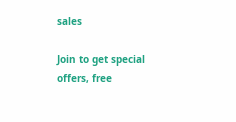sales

Join to get special offers, free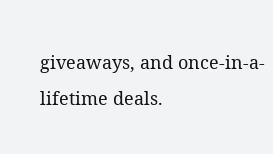giveaways, and once-in-a-lifetime deals.